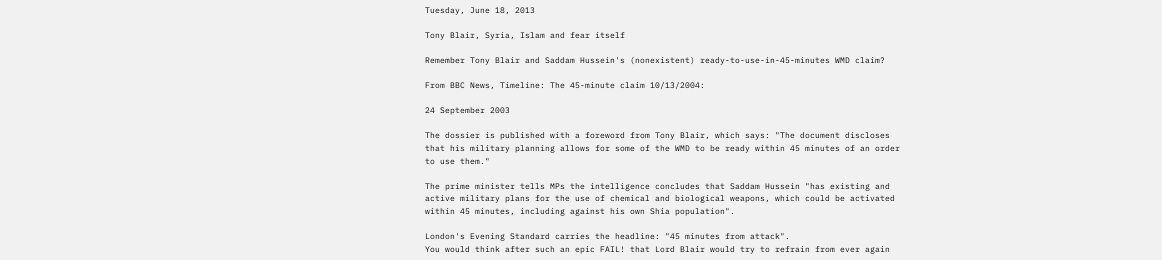Tuesday, June 18, 2013

Tony Blair, Syria, Islam and fear itself

Remember Tony Blair and Saddam Hussein's (nonexistent) ready-to-use-in-45-minutes WMD claim?

From BBC News, Timeline: The 45-minute claim 10/13/2004:

24 September 2003

The dossier is published with a foreword from Tony Blair, which says: "The document discloses that his military planning allows for some of the WMD to be ready within 45 minutes of an order to use them."

The prime minister tells MPs the intelligence concludes that Saddam Hussein "has existing and active military plans for the use of chemical and biological weapons, which could be activated within 45 minutes, including against his own Shia population".

London's Evening Standard carries the headline: "45 minutes from attack".
You would think after such an epic FAIL! that Lord Blair would try to refrain from ever again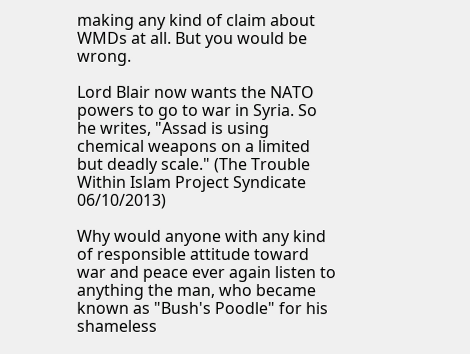making any kind of claim about WMDs at all. But you would be wrong.

Lord Blair now wants the NATO powers to go to war in Syria. So he writes, "Assad is using chemical weapons on a limited but deadly scale." (The Trouble Within Islam Project Syndicate 06/10/2013)

Why would anyone with any kind of responsible attitude toward war and peace ever again listen to anything the man, who became known as "Bush's Poodle" for his shameless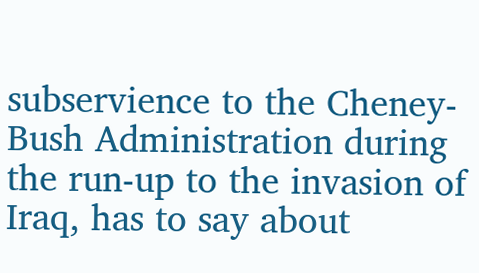subservience to the Cheney-Bush Administration during the run-up to the invasion of Iraq, has to say about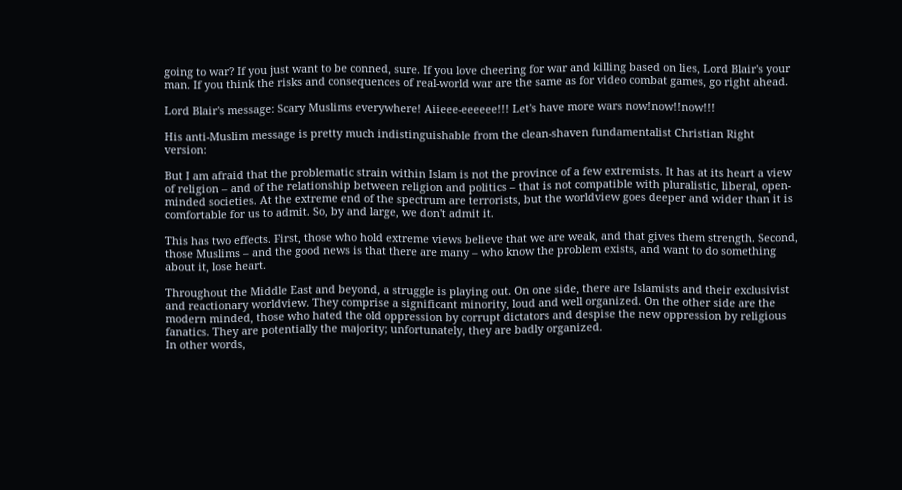going to war? If you just want to be conned, sure. If you love cheering for war and killing based on lies, Lord Blair's your man. If you think the risks and consequences of real-world war are the same as for video combat games, go right ahead.

Lord Blair's message: Scary Muslims everywhere! Aiieee-eeeeee!!! Let's have more wars now!now!!now!!!

His anti-Muslim message is pretty much indistinguishable from the clean-shaven fundamentalist Christian Right version:

But I am afraid that the problematic strain within Islam is not the province of a few extremists. It has at its heart a view of religion – and of the relationship between religion and politics – that is not compatible with pluralistic, liberal, open-minded societies. At the extreme end of the spectrum are terrorists, but the worldview goes deeper and wider than it is comfortable for us to admit. So, by and large, we don't admit it.

This has two effects. First, those who hold extreme views believe that we are weak, and that gives them strength. Second, those Muslims – and the good news is that there are many – who know the problem exists, and want to do something about it, lose heart.

Throughout the Middle East and beyond, a struggle is playing out. On one side, there are Islamists and their exclusivist and reactionary worldview. They comprise a significant minority, loud and well organized. On the other side are the modern minded, those who hated the old oppression by corrupt dictators and despise the new oppression by religious fanatics. They are potentially the majority; unfortunately, they are badly organized.
In other words,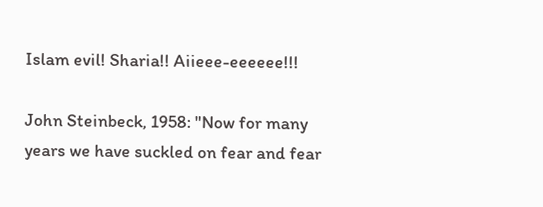Islam evil! Sharia!! Aiieee-eeeeee!!!

John Steinbeck, 1958: "Now for many years we have suckled on fear and fear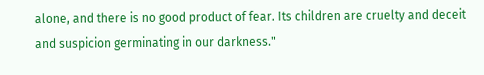alone, and there is no good product of fear. Its children are cruelty and deceit and suspicion germinating in our darkness."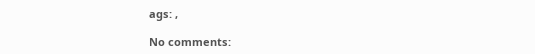ags: ,

No comments: